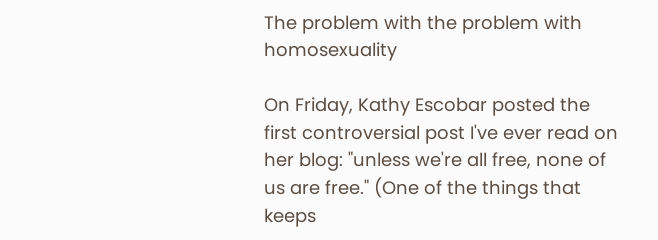The problem with the problem with homosexuality

On Friday, Kathy Escobar posted the first controversial post I've ever read on her blog: "unless we're all free, none of us are free." (One of the things that keeps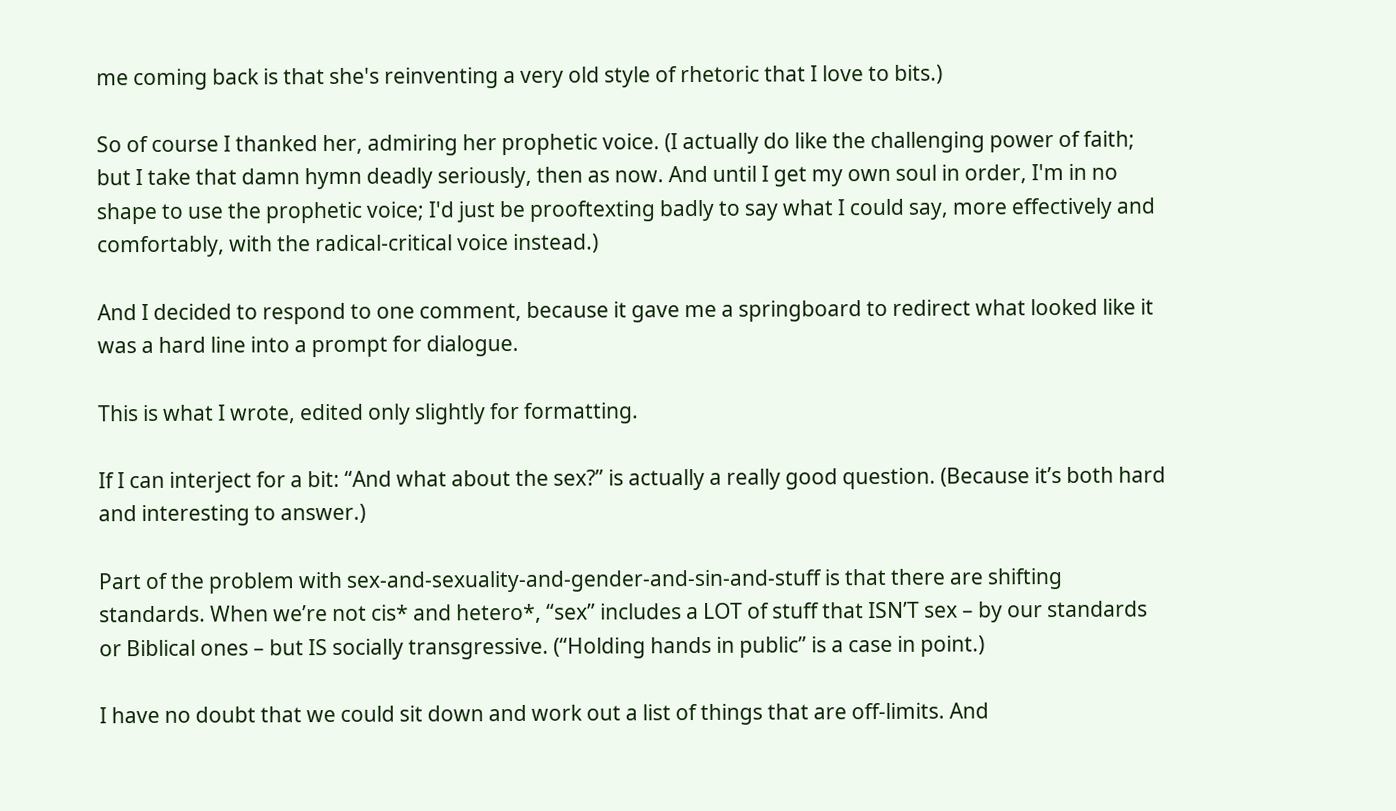me coming back is that she's reinventing a very old style of rhetoric that I love to bits.)

So of course I thanked her, admiring her prophetic voice. (I actually do like the challenging power of faith; but I take that damn hymn deadly seriously, then as now. And until I get my own soul in order, I'm in no shape to use the prophetic voice; I'd just be prooftexting badly to say what I could say, more effectively and comfortably, with the radical-critical voice instead.)

And I decided to respond to one comment, because it gave me a springboard to redirect what looked like it was a hard line into a prompt for dialogue.

This is what I wrote, edited only slightly for formatting.

If I can interject for a bit: “And what about the sex?” is actually a really good question. (Because it’s both hard and interesting to answer.)

Part of the problem with sex-and-sexuality-and-gender-and-sin-and-stuff is that there are shifting standards. When we’re not cis* and hetero*, “sex” includes a LOT of stuff that ISN’T sex – by our standards or Biblical ones – but IS socially transgressive. (“Holding hands in public” is a case in point.)

I have no doubt that we could sit down and work out a list of things that are off-limits. And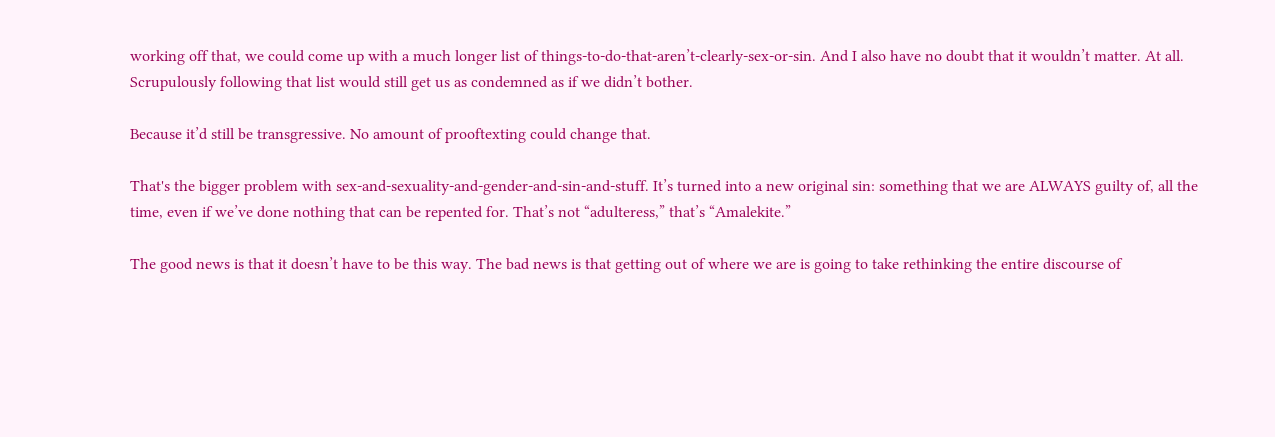working off that, we could come up with a much longer list of things-to-do-that-aren’t-clearly-sex-or-sin. And I also have no doubt that it wouldn’t matter. At all. Scrupulously following that list would still get us as condemned as if we didn’t bother.

Because it’d still be transgressive. No amount of prooftexting could change that.

That's the bigger problem with sex-and-sexuality-and-gender-and-sin-and-stuff. It’s turned into a new original sin: something that we are ALWAYS guilty of, all the time, even if we’ve done nothing that can be repented for. That’s not “adulteress,” that’s “Amalekite.”

The good news is that it doesn’t have to be this way. The bad news is that getting out of where we are is going to take rethinking the entire discourse of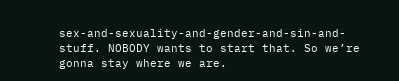sex-and-sexuality-and-gender-and-sin-and-stuff. NOBODY wants to start that. So we’re gonna stay where we are.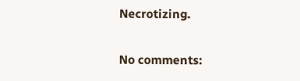Necrotizing.

No comments: